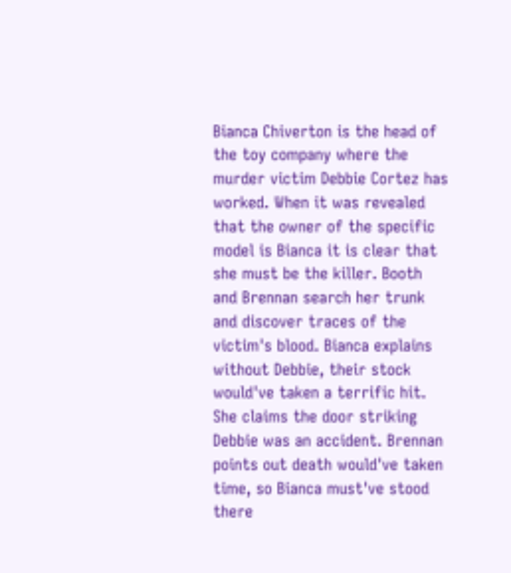Bianca Chiverton is the head of the toy company where the murder victim Debbie Cortez has worked. When it was revealed that the owner of the specific model is Bianca it is clear that she must be the killer. Booth and Brennan search her trunk and discover traces of the victim's blood. Bianca explains without Debbie, their stock would've taken a terrific hit. She claims the door striking Debbie was an accident. Brennan points out death would've taken time, so Bianca must've stood there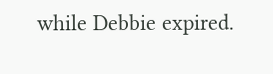while Debbie expired.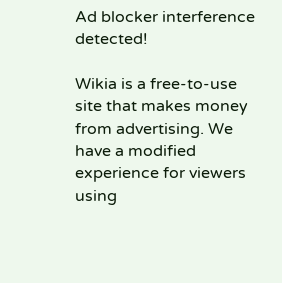Ad blocker interference detected!

Wikia is a free-to-use site that makes money from advertising. We have a modified experience for viewers using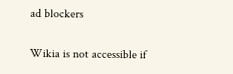ad blockers

Wikia is not accessible if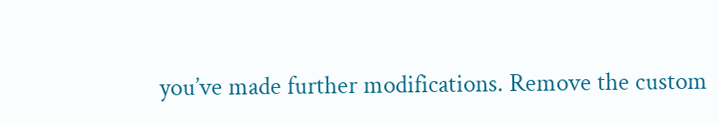you’ve made further modifications. Remove the custom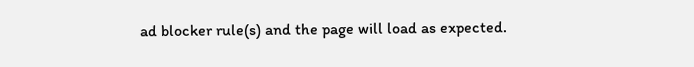ad blocker rule(s) and the page will load as expected.